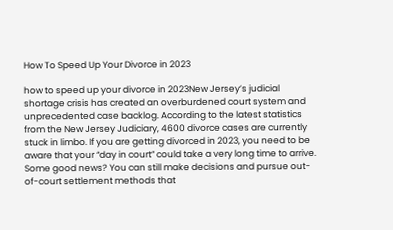How To Speed Up Your Divorce in 2023

how to speed up your divorce in 2023New Jersey’s judicial shortage crisis has created an overburdened court system and unprecedented case backlog. According to the latest statistics from the New Jersey Judiciary, 4600 divorce cases are currently stuck in limbo. If you are getting divorced in 2023, you need to be aware that your “day in court” could take a very long time to arrive. Some good news? You can still make decisions and pursue out-of-court settlement methods that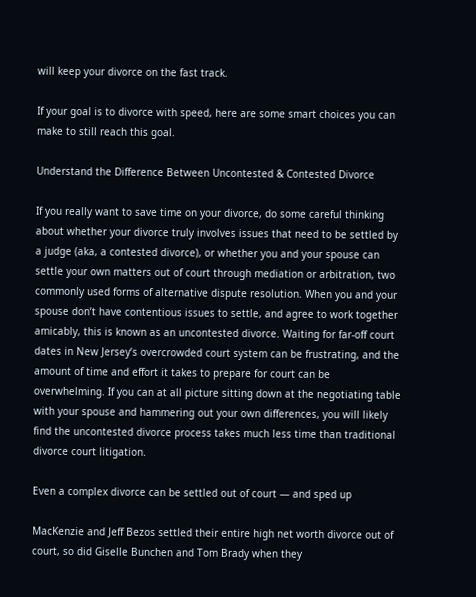will keep your divorce on the fast track.

If your goal is to divorce with speed, here are some smart choices you can make to still reach this goal.

Understand the Difference Between Uncontested & Contested Divorce

If you really want to save time on your divorce, do some careful thinking about whether your divorce truly involves issues that need to be settled by a judge (aka, a contested divorce), or whether you and your spouse can settle your own matters out of court through mediation or arbitration, two commonly used forms of alternative dispute resolution. When you and your spouse don’t have contentious issues to settle, and agree to work together amicably, this is known as an uncontested divorce. Waiting for far-off court dates in New Jersey’s overcrowded court system can be frustrating, and the amount of time and effort it takes to prepare for court can be overwhelming. If you can at all picture sitting down at the negotiating table with your spouse and hammering out your own differences, you will likely find the uncontested divorce process takes much less time than traditional divorce court litigation.

Even a complex divorce can be settled out of court — and sped up

MacKenzie and Jeff Bezos settled their entire high net worth divorce out of court, so did Giselle Bunchen and Tom Brady when they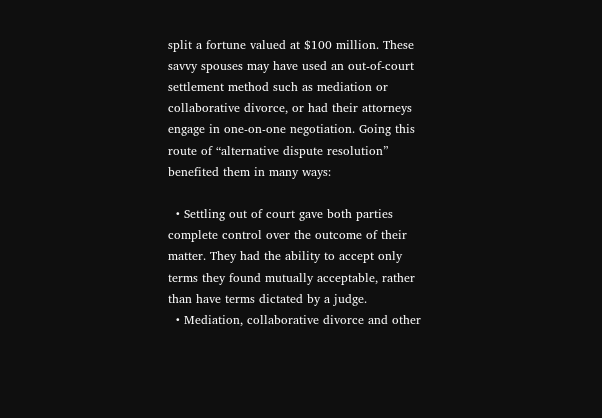split a fortune valued at $100 million. These savvy spouses may have used an out-of-court settlement method such as mediation or collaborative divorce, or had their attorneys engage in one-on-one negotiation. Going this route of “alternative dispute resolution” benefited them in many ways:

  • Settling out of court gave both parties complete control over the outcome of their matter. They had the ability to accept only terms they found mutually acceptable, rather than have terms dictated by a judge.
  • Mediation, collaborative divorce and other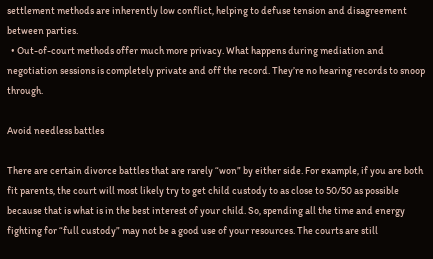settlement methods are inherently low conflict, helping to defuse tension and disagreement between parties.
  • Out-of-court methods offer much more privacy. What happens during mediation and negotiation sessions is completely private and off the record. They’re no hearing records to snoop through.

Avoid needless battles

There are certain divorce battles that are rarely “won” by either side. For example, if you are both fit parents, the court will most likely try to get child custody to as close to 50/50 as possible because that is what is in the best interest of your child. So, spending all the time and energy fighting for “full custody” may not be a good use of your resources. The courts are still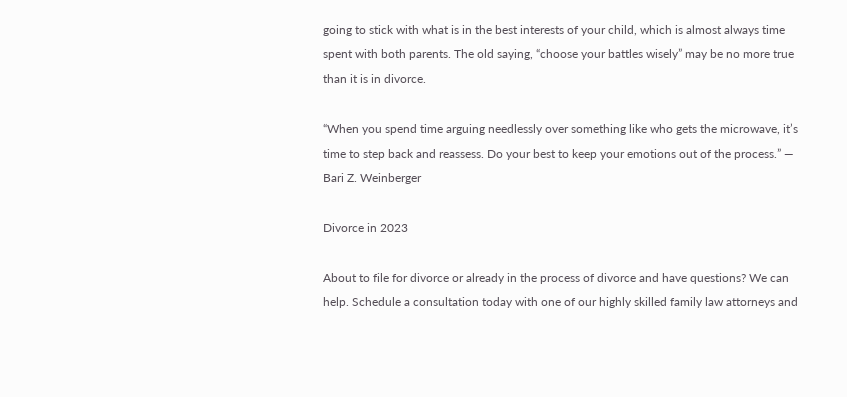going to stick with what is in the best interests of your child, which is almost always time spent with both parents. The old saying, “choose your battles wisely” may be no more true than it is in divorce.

“When you spend time arguing needlessly over something like who gets the microwave, it’s time to step back and reassess. Do your best to keep your emotions out of the process.” — Bari Z. Weinberger

Divorce in 2023

About to file for divorce or already in the process of divorce and have questions? We can help. Schedule a consultation today with one of our highly skilled family law attorneys and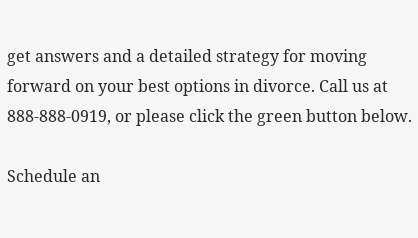get answers and a detailed strategy for moving forward on your best options in divorce. Call us at 888-888-0919, or please click the green button below.

Schedule an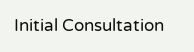Initial Consultation